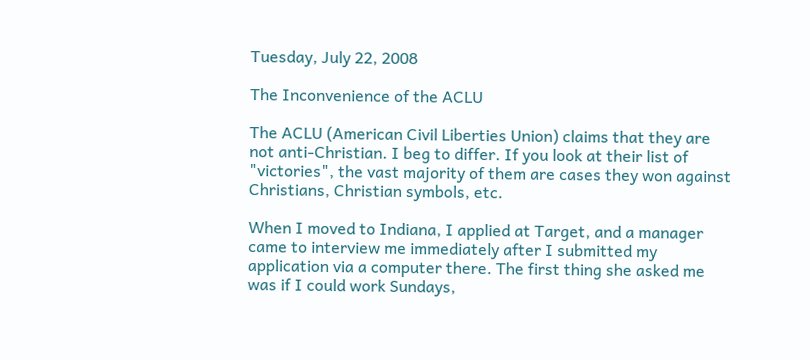Tuesday, July 22, 2008

The Inconvenience of the ACLU

The ACLU (American Civil Liberties Union) claims that they are not anti-Christian. I beg to differ. If you look at their list of "victories", the vast majority of them are cases they won against Christians, Christian symbols, etc.

When I moved to Indiana, I applied at Target, and a manager came to interview me immediately after I submitted my application via a computer there. The first thing she asked me was if I could work Sundays,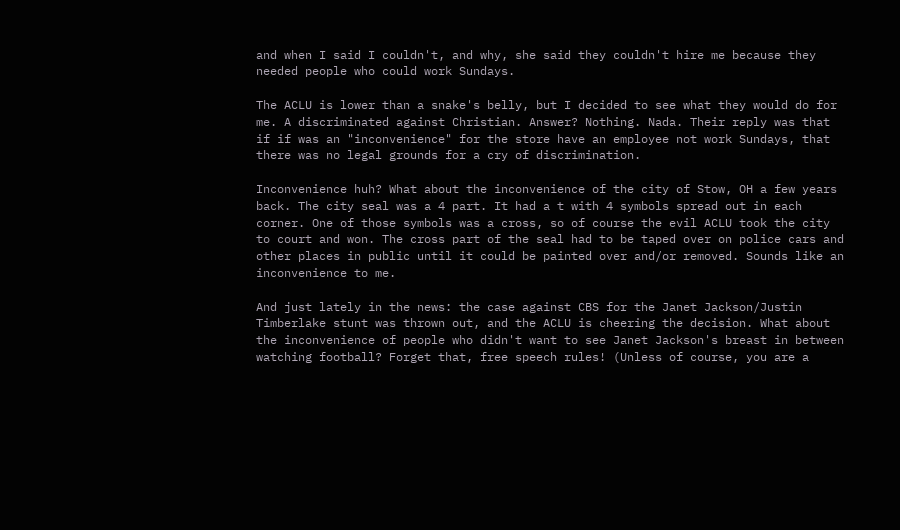and when I said I couldn't, and why, she said they couldn't hire me because they needed people who could work Sundays.

The ACLU is lower than a snake's belly, but I decided to see what they would do for me. A discriminated against Christian. Answer? Nothing. Nada. Their reply was that if if was an "inconvenience" for the store have an employee not work Sundays, that there was no legal grounds for a cry of discrimination.

Inconvenience huh? What about the inconvenience of the city of Stow, OH a few years back. The city seal was a 4 part. It had a t with 4 symbols spread out in each corner. One of those symbols was a cross, so of course the evil ACLU took the city to court and won. The cross part of the seal had to be taped over on police cars and other places in public until it could be painted over and/or removed. Sounds like an inconvenience to me.

And just lately in the news: the case against CBS for the Janet Jackson/Justin Timberlake stunt was thrown out, and the ACLU is cheering the decision. What about the inconvenience of people who didn't want to see Janet Jackson's breast in between watching football? Forget that, free speech rules! (Unless of course, you are a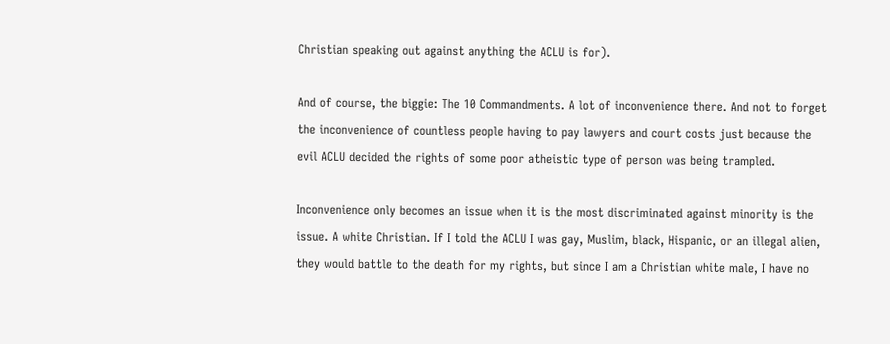Christian speaking out against anything the ACLU is for).

And of course, the biggie: The 10 Commandments. A lot of inconvenience there. And not to forget the inconvenience of countless people having to pay lawyers and court costs just because the evil ACLU decided the rights of some poor atheistic type of person was being trampled.

Inconvenience only becomes an issue when it is the most discriminated against minority is the issue. A white Christian. If I told the ACLU I was gay, Muslim, black, Hispanic, or an illegal alien, they would battle to the death for my rights, but since I am a Christian white male, I have no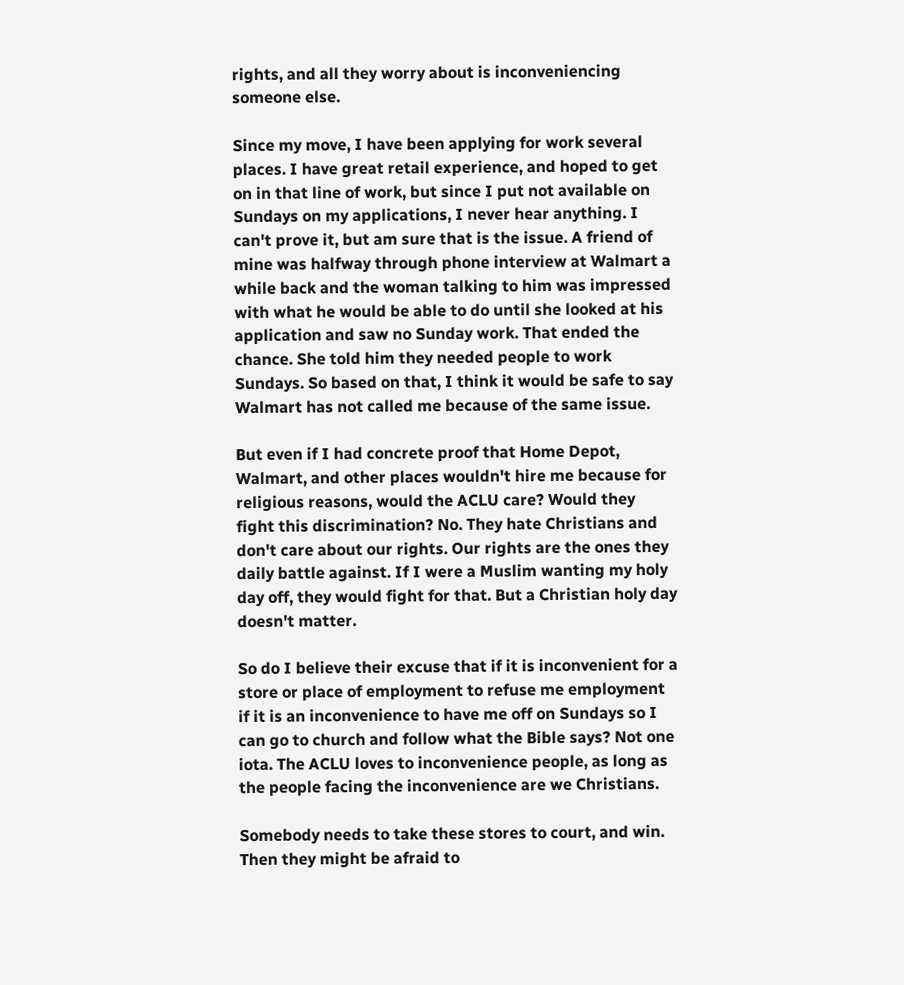rights, and all they worry about is inconveniencing someone else.

Since my move, I have been applying for work several places. I have great retail experience, and hoped to get on in that line of work, but since I put not available on Sundays on my applications, I never hear anything. I can't prove it, but am sure that is the issue. A friend of mine was halfway through phone interview at Walmart a while back and the woman talking to him was impressed with what he would be able to do until she looked at his application and saw no Sunday work. That ended the chance. She told him they needed people to work Sundays. So based on that, I think it would be safe to say Walmart has not called me because of the same issue.

But even if I had concrete proof that Home Depot, Walmart, and other places wouldn't hire me because for religious reasons, would the ACLU care? Would they fight this discrimination? No. They hate Christians and don't care about our rights. Our rights are the ones they daily battle against. If I were a Muslim wanting my holy day off, they would fight for that. But a Christian holy day doesn't matter.

So do I believe their excuse that if it is inconvenient for a store or place of employment to refuse me employment if it is an inconvenience to have me off on Sundays so I can go to church and follow what the Bible says? Not one iota. The ACLU loves to inconvenience people, as long as the people facing the inconvenience are we Christians.

Somebody needs to take these stores to court, and win. Then they might be afraid to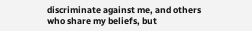discriminate against me, and others who share my beliefs, but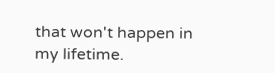that won't happen in my lifetime.